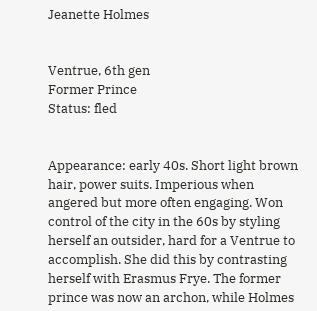Jeanette Holmes


Ventrue, 6th gen
Former Prince
Status: fled


Appearance: early 40s. Short light brown hair, power suits. Imperious when angered but more often engaging. Won control of the city in the 60s by styling herself an outsider, hard for a Ventrue to accomplish. She did this by contrasting herself with Erasmus Frye. The former prince was now an archon, while Holmes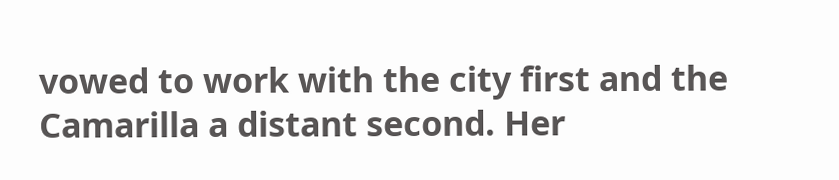vowed to work with the city first and the Camarilla a distant second. Her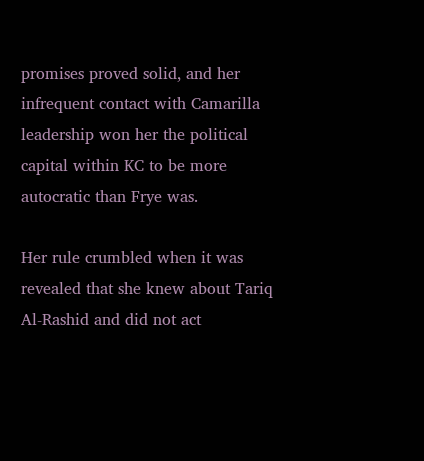promises proved solid, and her infrequent contact with Camarilla leadership won her the political capital within KC to be more autocratic than Frye was.

Her rule crumbled when it was revealed that she knew about Tariq Al-Rashid and did not act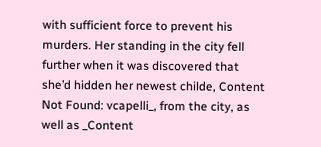with sufficient force to prevent his murders. Her standing in the city fell further when it was discovered that she’d hidden her newest childe, Content Not Found: vcapelli_, from the city, as well as _Content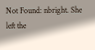Not Found: nbright. She left the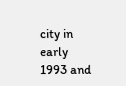city in early 1993 and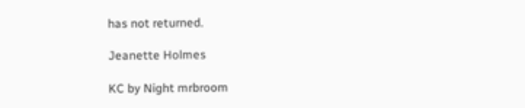has not returned.

Jeanette Holmes

KC by Night mrbroom